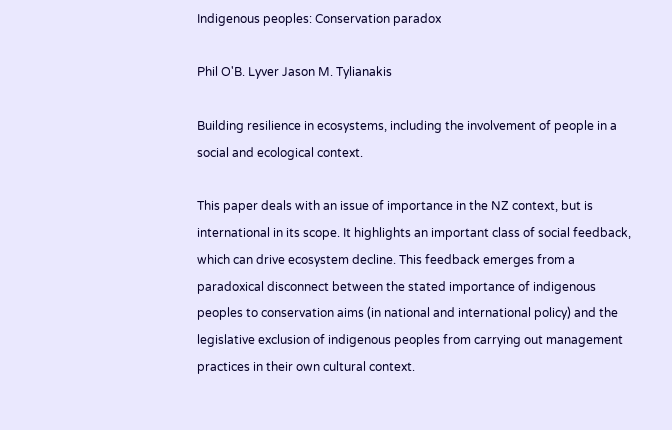Indigenous peoples: Conservation paradox

Phil O'B. Lyver Jason M. Tylianakis

Building resilience in ecosystems, including the involvement of people in a social and ecological context.

This paper deals with an issue of importance in the NZ context, but is international in its scope. It highlights an important class of social feedback, which can drive ecosystem decline. This feedback emerges from a paradoxical disconnect between the stated importance of indigenous peoples to conservation aims (in national and international policy) and the legislative exclusion of indigenous peoples from carrying out management practices in their own cultural context.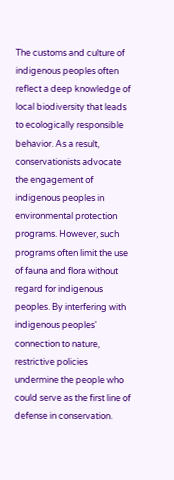The customs and culture of indigenous peoples often reflect a deep knowledge of local biodiversity that leads to ecologically responsible behavior. As a result, conservationists advocate the engagement of indigenous peoples in environmental protection programs. However, such programs often limit the use of fauna and flora without regard for indigenous peoples. By interfering with indigenous peoples' connection to nature, restrictive policies undermine the people who could serve as the first line of defense in conservation.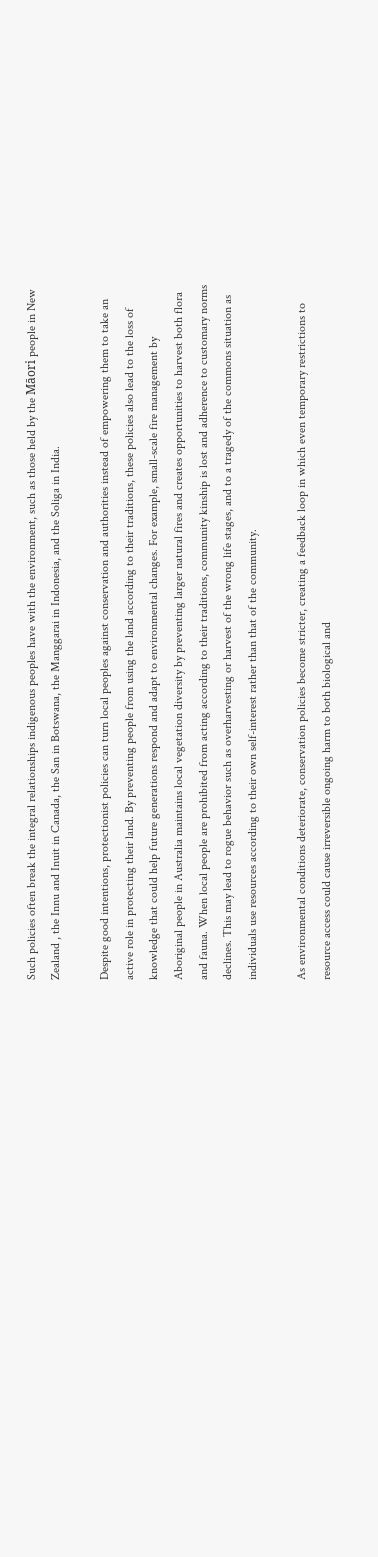Such policies often break the integral relationships indigenous peoples have with the environment, such as those held by the Māori people in New Zealand , the Innu and Inuit in Canada, the San in Botswana, the Manggarai in Indonesia, and the Soliga in India.

Despite good intentions, protectionist policies can turn local peoples against conservation and authorities instead of empowering them to take an active role in protecting their land. By preventing people from using the land according to their traditions, these policies also lead to the loss of knowledge that could help future generations respond and adapt to environmental changes. For example, small-scale fire management by Aboriginal people in Australia maintains local vegetation diversity by preventing larger natural fires and creates opportunities to harvest both flora and fauna. When local people are prohibited from acting according to their traditions, community kinship is lost and adherence to customary norms declines. This may lead to rogue behavior such as overharvesting or harvest of the wrong life stages, and to a tragedy of the commons situation as individuals use resources according to their own self-interest rather than that of the community.

As environmental conditions deteriorate, conservation policies become stricter, creating a feedback loop in which even temporary restrictions to resource access could cause irreversible ongoing harm to both biological and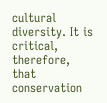cultural diversity. It is critical, therefore, that conservation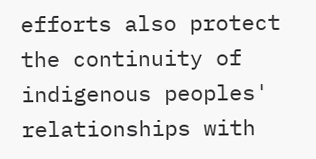efforts also protect the continuity of indigenous peoples' relationships with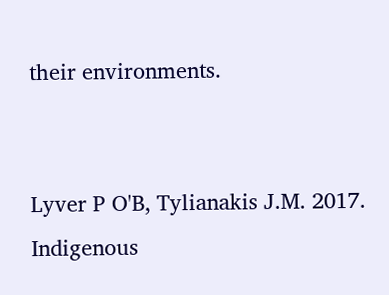their environments.


Lyver P O'B, Tylianakis J.M. 2017. Indigenous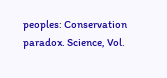peoples: Conservation paradox. Science, Vol.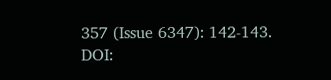357 (Issue 6347): 142-143.
DOI: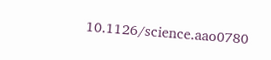10.1126/science.aao0780